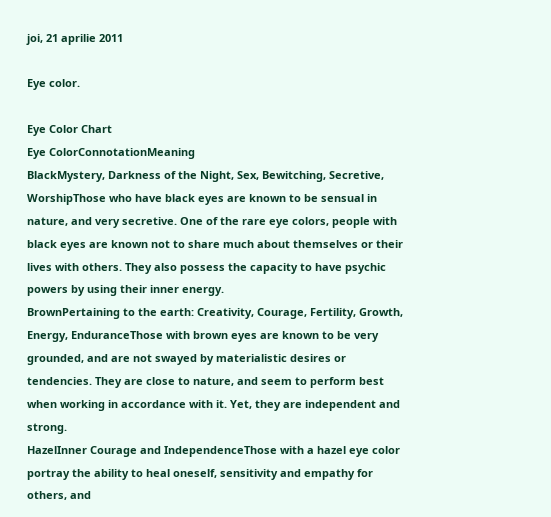joi, 21 aprilie 2011

Eye color.

Eye Color Chart
Eye ColorConnotationMeaning
BlackMystery, Darkness of the Night, Sex, Bewitching, Secretive, WorshipThose who have black eyes are known to be sensual in nature, and very secretive. One of the rare eye colors, people with black eyes are known not to share much about themselves or their lives with others. They also possess the capacity to have psychic powers by using their inner energy.
BrownPertaining to the earth: Creativity, Courage, Fertility, Growth, Energy, EnduranceThose with brown eyes are known to be very grounded, and are not swayed by materialistic desires or tendencies. They are close to nature, and seem to perform best when working in accordance with it. Yet, they are independent and strong.
HazelInner Courage and IndependenceThose with a hazel eye color portray the ability to heal oneself, sensitivity and empathy for others, and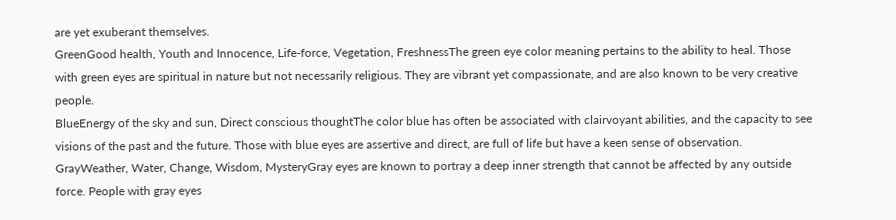are yet exuberant themselves.
GreenGood health, Youth and Innocence, Life-force, Vegetation, FreshnessThe green eye color meaning pertains to the ability to heal. Those with green eyes are spiritual in nature but not necessarily religious. They are vibrant yet compassionate, and are also known to be very creative people.
BlueEnergy of the sky and sun, Direct conscious thoughtThe color blue has often be associated with clairvoyant abilities, and the capacity to see visions of the past and the future. Those with blue eyes are assertive and direct, are full of life but have a keen sense of observation.
GrayWeather, Water, Change, Wisdom, MysteryGray eyes are known to portray a deep inner strength that cannot be affected by any outside force. People with gray eyes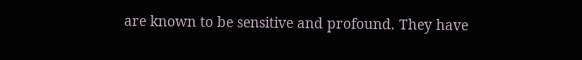are known to be sensitive and profound. They have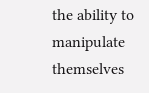the ability to manipulate themselves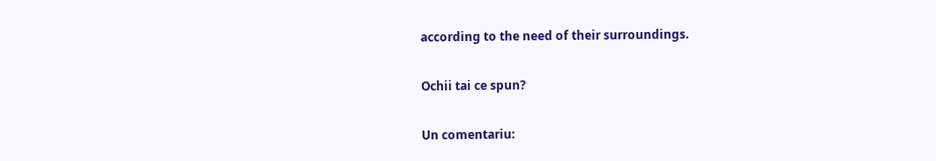according to the need of their surroundings.

Ochii tai ce spun?

Un comentariu: